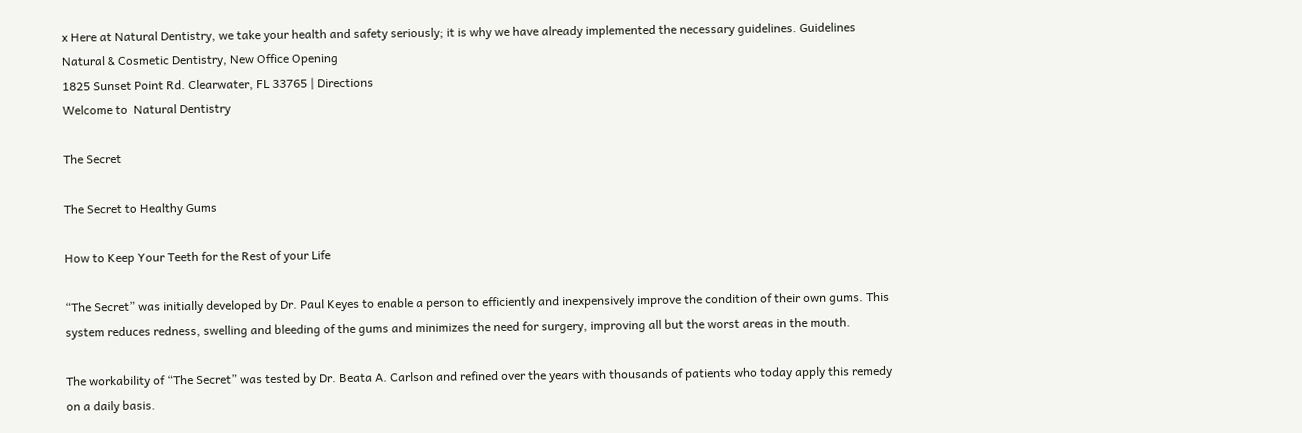x Here at Natural Dentistry, we take your health and safety seriously; it is why we have already implemented the necessary guidelines. Guidelines
Natural & Cosmetic Dentistry, New Office Opening
1825 Sunset Point Rd. Clearwater, FL 33765 | Directions
Welcome to  Natural Dentistry

The Secret

The Secret to Healthy Gums

How to Keep Your Teeth for the Rest of your Life

“The Secret” was initially developed by Dr. Paul Keyes to enable a person to efficiently and inexpensively improve the condition of their own gums. This system reduces redness, swelling and bleeding of the gums and minimizes the need for surgery, improving all but the worst areas in the mouth.

The workability of “The Secret” was tested by Dr. Beata A. Carlson and refined over the years with thousands of patients who today apply this remedy on a daily basis.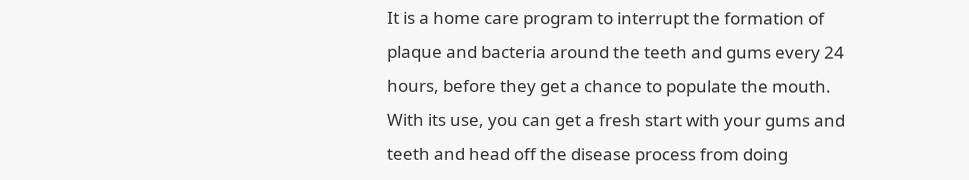It is a home care program to interrupt the formation of plaque and bacteria around the teeth and gums every 24 hours, before they get a chance to populate the mouth. With its use, you can get a fresh start with your gums and teeth and head off the disease process from doing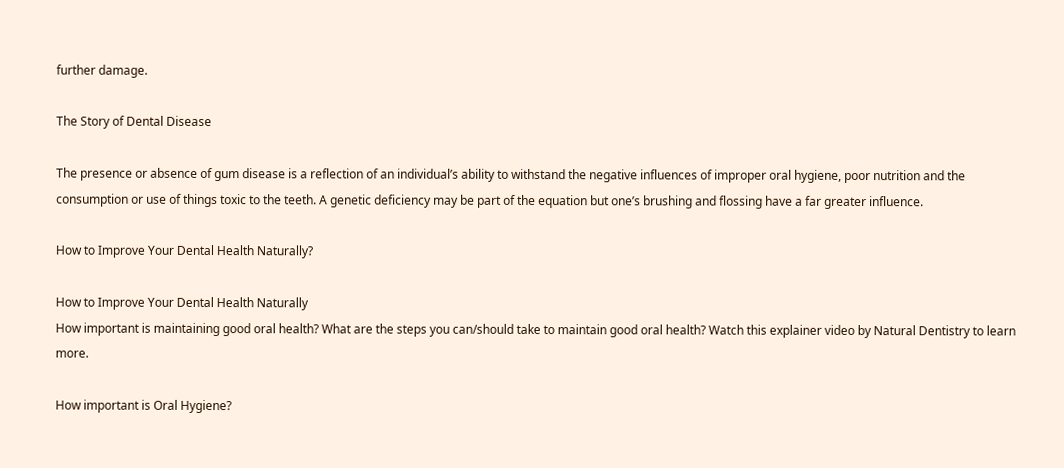further damage.

The Story of Dental Disease

The presence or absence of gum disease is a reflection of an individual’s ability to withstand the negative influences of improper oral hygiene, poor nutrition and the consumption or use of things toxic to the teeth. A genetic deficiency may be part of the equation but one’s brushing and flossing have a far greater influence.

How to Improve Your Dental Health Naturally?

How to Improve Your Dental Health Naturally
How important is maintaining good oral health? What are the steps you can/should take to maintain good oral health? Watch this explainer video by Natural Dentistry to learn more.

How important is Oral Hygiene?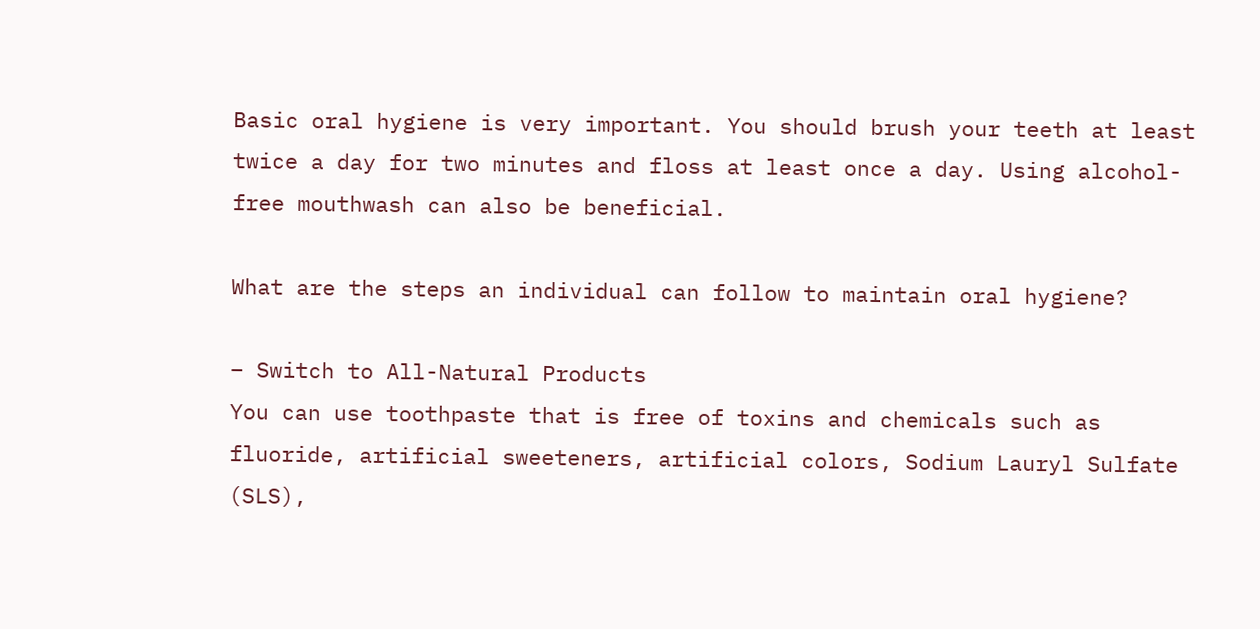Basic oral hygiene is very important. You should brush your teeth at least twice a day for two minutes and floss at least once a day. Using alcohol-free mouthwash can also be beneficial.

What are the steps an individual can follow to maintain oral hygiene?

– Switch to All-Natural Products
You can use toothpaste that is free of toxins and chemicals such as fluoride, artificial sweeteners, artificial colors, Sodium Lauryl Sulfate (SLS),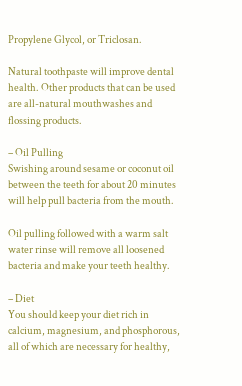Propylene Glycol, or Triclosan.

Natural toothpaste will improve dental health. Other products that can be used are all-natural mouthwashes and flossing products.

– Oil Pulling
Swishing around sesame or coconut oil between the teeth for about 20 minutes will help pull bacteria from the mouth.

Oil pulling followed with a warm salt water rinse will remove all loosened bacteria and make your teeth healthy.

– Diet
You should keep your diet rich in calcium, magnesium, and phosphorous, all of which are necessary for healthy,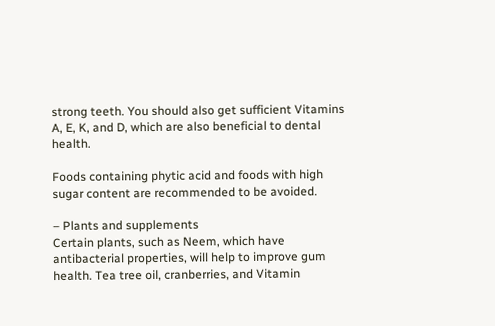strong teeth. You should also get sufficient Vitamins A, E, K, and D, which are also beneficial to dental health.

Foods containing phytic acid and foods with high sugar content are recommended to be avoided.

– Plants and supplements
Certain plants, such as Neem, which have antibacterial properties, will help to improve gum health. Tea tree oil, cranberries, and Vitamin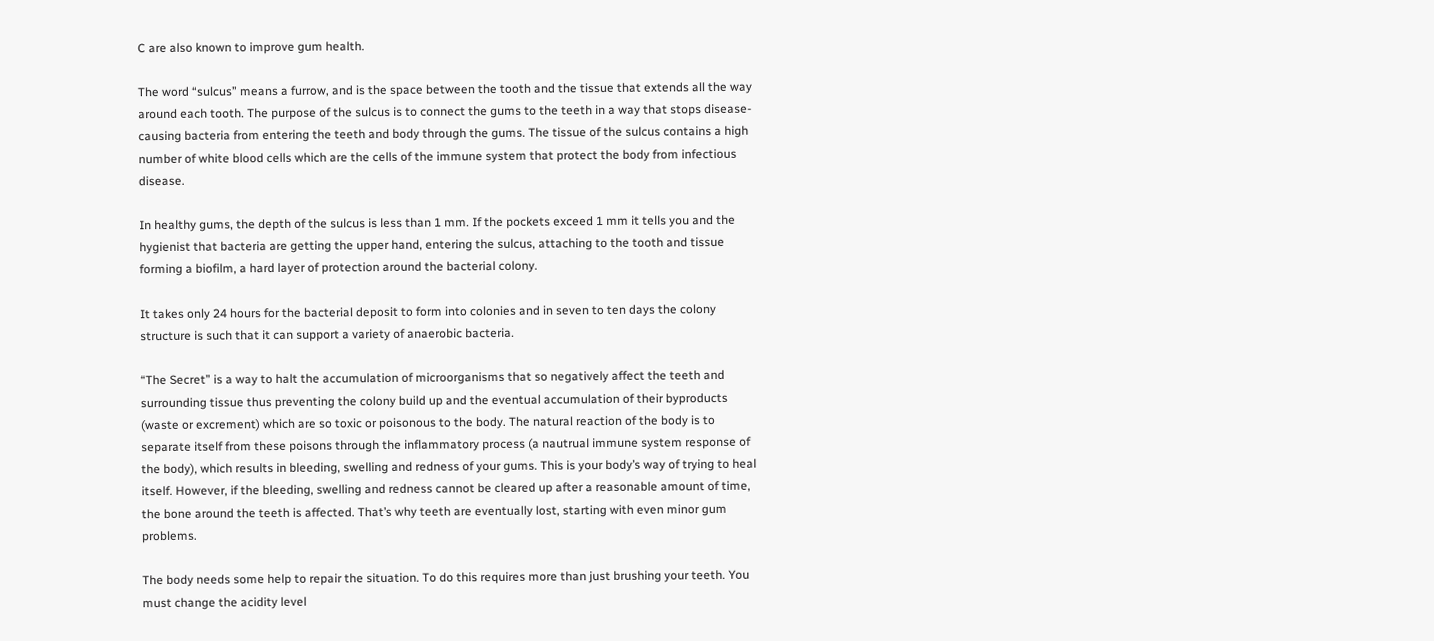C are also known to improve gum health.

The word “sulcus” means a furrow, and is the space between the tooth and the tissue that extends all the way around each tooth. The purpose of the sulcus is to connect the gums to the teeth in a way that stops disease-causing bacteria from entering the teeth and body through the gums. The tissue of the sulcus contains a high number of white blood cells which are the cells of the immune system that protect the body from infectious disease.

In healthy gums, the depth of the sulcus is less than 1 mm. If the pockets exceed 1 mm it tells you and the hygienist that bacteria are getting the upper hand, entering the sulcus, attaching to the tooth and tissue forming a biofilm, a hard layer of protection around the bacterial colony.

It takes only 24 hours for the bacterial deposit to form into colonies and in seven to ten days the colony structure is such that it can support a variety of anaerobic bacteria.

“The Secret” is a way to halt the accumulation of microorganisms that so negatively affect the teeth and surrounding tissue thus preventing the colony build up and the eventual accumulation of their byproducts (waste or excrement) which are so toxic or poisonous to the body. The natural reaction of the body is to separate itself from these poisons through the inflammatory process (a nautrual immune system response of the body), which results in bleeding, swelling and redness of your gums. This is your body’s way of trying to heal itself. However, if the bleeding, swelling and redness cannot be cleared up after a reasonable amount of time, the bone around the teeth is affected. That’s why teeth are eventually lost, starting with even minor gum problems.

The body needs some help to repair the situation. To do this requires more than just brushing your teeth. You must change the acidity level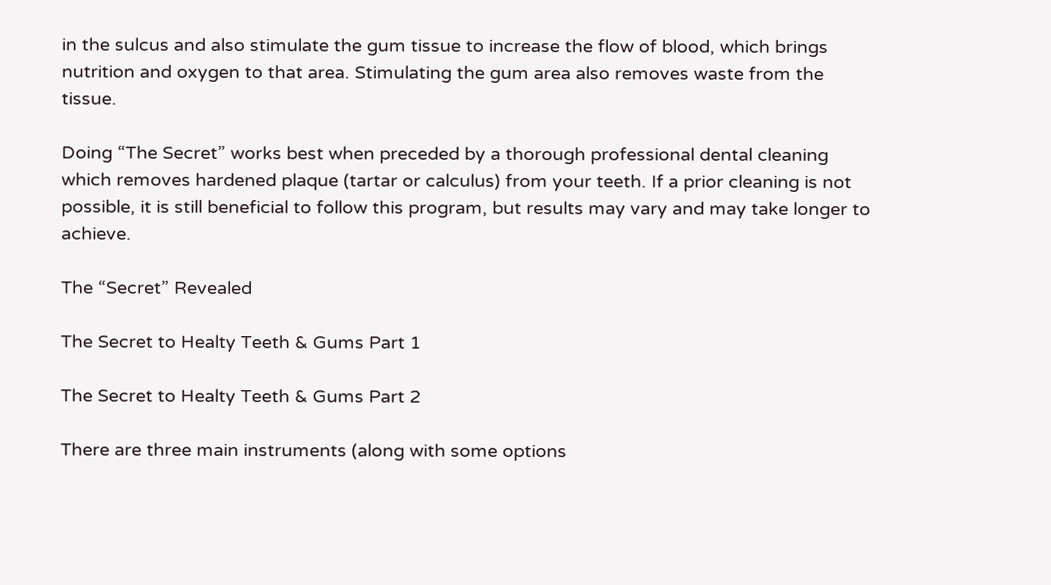in the sulcus and also stimulate the gum tissue to increase the flow of blood, which brings nutrition and oxygen to that area. Stimulating the gum area also removes waste from the tissue.

Doing “The Secret” works best when preceded by a thorough professional dental cleaning which removes hardened plaque (tartar or calculus) from your teeth. If a prior cleaning is not possible, it is still beneficial to follow this program, but results may vary and may take longer to achieve.

The “Secret” Revealed

The Secret to Healty Teeth & Gums Part 1

The Secret to Healty Teeth & Gums Part 2

There are three main instruments (along with some options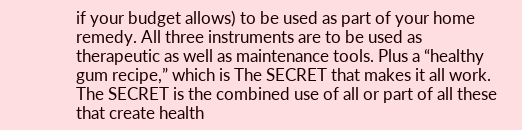if your budget allows) to be used as part of your home remedy. All three instruments are to be used as therapeutic as well as maintenance tools. Plus a “healthy gum recipe,” which is The SECRET that makes it all work. The SECRET is the combined use of all or part of all these that create health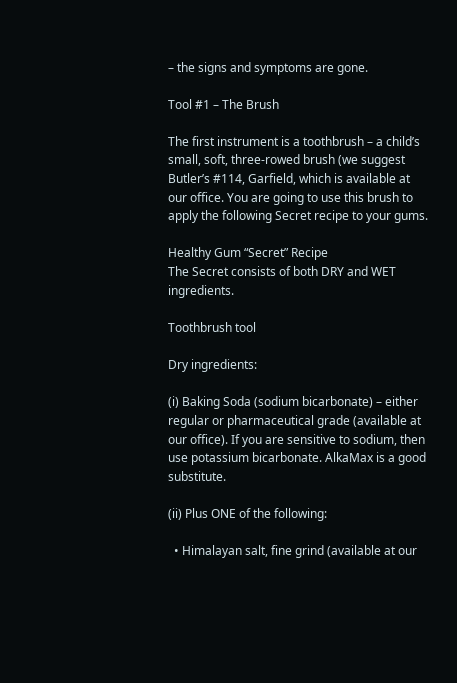– the signs and symptoms are gone.

Tool #1 – The Brush

The first instrument is a toothbrush – a child’s small, soft, three-rowed brush (we suggest Butler’s #114, Garfield, which is available at our office. You are going to use this brush to apply the following Secret recipe to your gums.

Healthy Gum “Secret” Recipe
The Secret consists of both DRY and WET ingredients.

Toothbrush tool

Dry ingredients:

(i) Baking Soda (sodium bicarbonate) – either regular or pharmaceutical grade (available at our office). If you are sensitive to sodium, then use potassium bicarbonate. AlkaMax is a good substitute.

(ii) Plus ONE of the following:

  • Himalayan salt, fine grind (available at our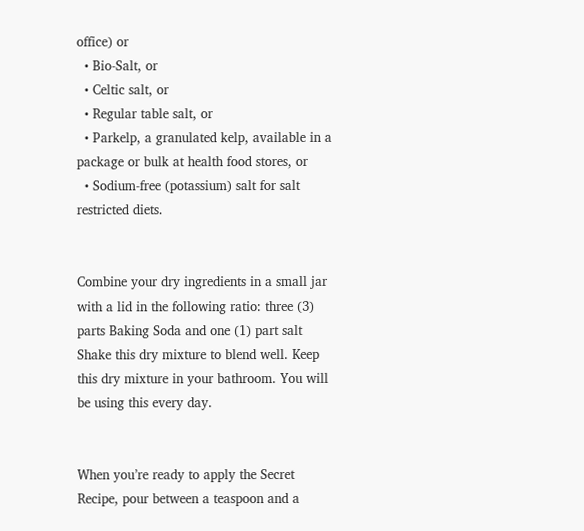office) or
  • Bio-Salt, or
  • Celtic salt, or
  • Regular table salt, or
  • Parkelp, a granulated kelp, available in a package or bulk at health food stores, or
  • Sodium-free (potassium) salt for salt restricted diets.


Combine your dry ingredients in a small jar with a lid in the following ratio: three (3) parts Baking Soda and one (1) part salt
Shake this dry mixture to blend well. Keep this dry mixture in your bathroom. You will be using this every day.


When you’re ready to apply the Secret Recipe, pour between a teaspoon and a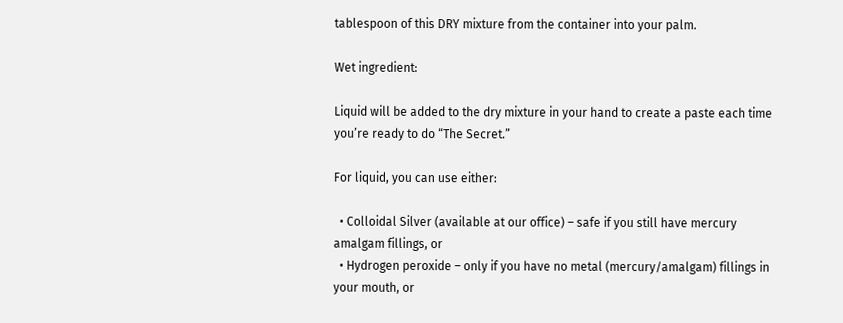tablespoon of this DRY mixture from the container into your palm.

Wet ingredient:

Liquid will be added to the dry mixture in your hand to create a paste each time you’re ready to do “The Secret.”

For liquid, you can use either:

  • Colloidal Silver (available at our office) – safe if you still have mercury amalgam fillings, or
  • Hydrogen peroxide – only if you have no metal (mercury/amalgam) fillings in your mouth, or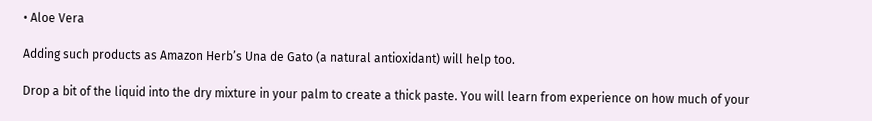• Aloe Vera

Adding such products as Amazon Herb’s Una de Gato (a natural antioxidant) will help too.

Drop a bit of the liquid into the dry mixture in your palm to create a thick paste. You will learn from experience on how much of your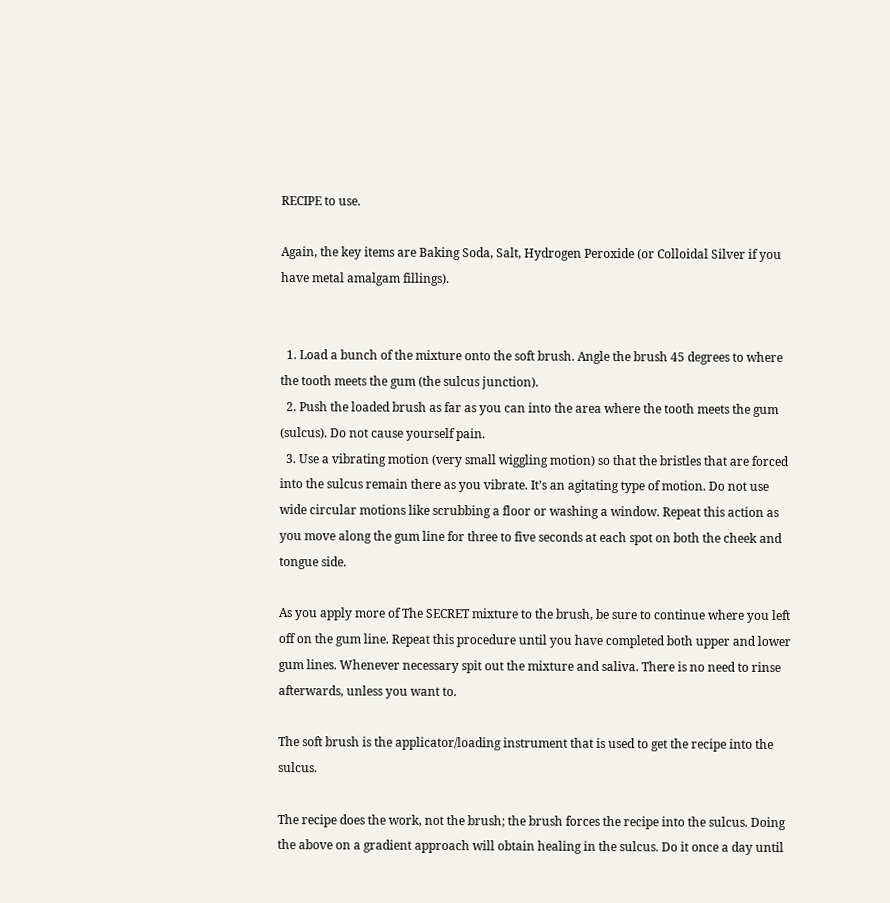RECIPE to use.

Again, the key items are Baking Soda, Salt, Hydrogen Peroxide (or Colloidal Silver if you have metal amalgam fillings).


  1. Load a bunch of the mixture onto the soft brush. Angle the brush 45 degrees to where the tooth meets the gum (the sulcus junction).
  2. Push the loaded brush as far as you can into the area where the tooth meets the gum (sulcus). Do not cause yourself pain.
  3. Use a vibrating motion (very small wiggling motion) so that the bristles that are forced into the sulcus remain there as you vibrate. It’s an agitating type of motion. Do not use wide circular motions like scrubbing a floor or washing a window. Repeat this action as you move along the gum line for three to five seconds at each spot on both the cheek and tongue side.

As you apply more of The SECRET mixture to the brush, be sure to continue where you left off on the gum line. Repeat this procedure until you have completed both upper and lower gum lines. Whenever necessary spit out the mixture and saliva. There is no need to rinse afterwards, unless you want to.

The soft brush is the applicator/loading instrument that is used to get the recipe into the sulcus.

The recipe does the work, not the brush; the brush forces the recipe into the sulcus. Doing the above on a gradient approach will obtain healing in the sulcus. Do it once a day until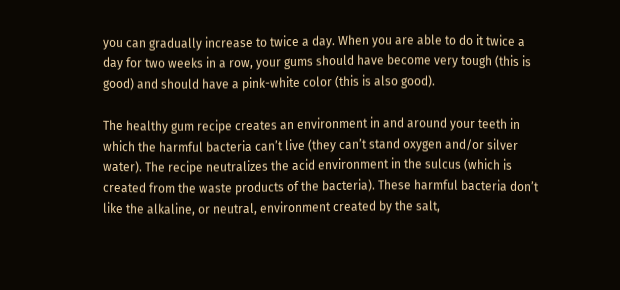you can gradually increase to twice a day. When you are able to do it twice a day for two weeks in a row, your gums should have become very tough (this is good) and should have a pink-white color (this is also good).

The healthy gum recipe creates an environment in and around your teeth in which the harmful bacteria can’t live (they can’t stand oxygen and/or silver water). The recipe neutralizes the acid environment in the sulcus (which is created from the waste products of the bacteria). These harmful bacteria don’t like the alkaline, or neutral, environment created by the salt,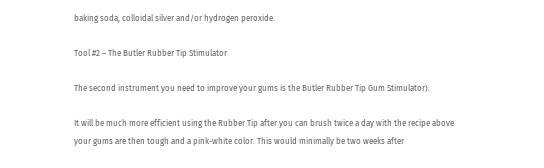baking soda, colloidal silver and/or hydrogen peroxide.

Tool #2 – The Butler Rubber Tip Stimulator

The second instrument you need to improve your gums is the Butler Rubber Tip Gum Stimulator).

It will be much more efficient using the Rubber Tip after you can brush twice a day with the recipe above your gums are then tough and a pink-white color. This would minimally be two weeks after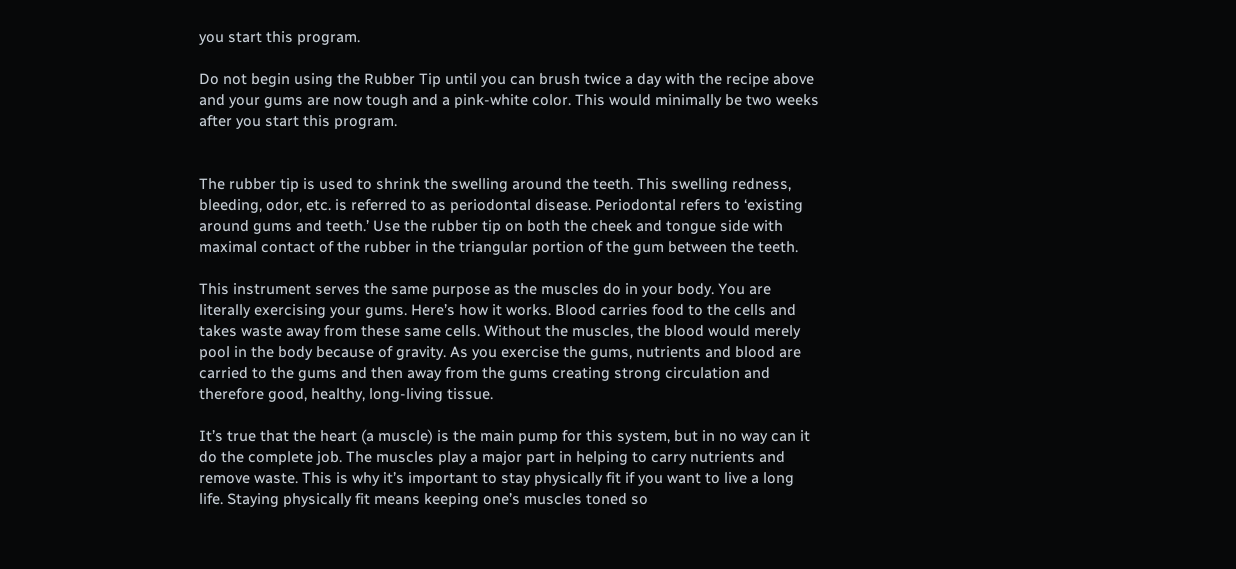you start this program.

Do not begin using the Rubber Tip until you can brush twice a day with the recipe above and your gums are now tough and a pink-white color. This would minimally be two weeks after you start this program.


The rubber tip is used to shrink the swelling around the teeth. This swelling redness, bleeding, odor, etc. is referred to as periodontal disease. Periodontal refers to ‘existing around gums and teeth.’ Use the rubber tip on both the cheek and tongue side with maximal contact of the rubber in the triangular portion of the gum between the teeth.

This instrument serves the same purpose as the muscles do in your body. You are literally exercising your gums. Here’s how it works. Blood carries food to the cells and takes waste away from these same cells. Without the muscles, the blood would merely pool in the body because of gravity. As you exercise the gums, nutrients and blood are carried to the gums and then away from the gums creating strong circulation and therefore good, healthy, long-living tissue.

It’s true that the heart (a muscle) is the main pump for this system, but in no way can it do the complete job. The muscles play a major part in helping to carry nutrients and remove waste. This is why it’s important to stay physically fit if you want to live a long life. Staying physically fit means keeping one’s muscles toned so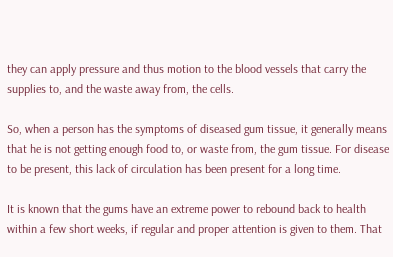they can apply pressure and thus motion to the blood vessels that carry the supplies to, and the waste away from, the cells.

So, when a person has the symptoms of diseased gum tissue, it generally means that he is not getting enough food to, or waste from, the gum tissue. For disease to be present, this lack of circulation has been present for a long time.

It is known that the gums have an extreme power to rebound back to health within a few short weeks, if regular and proper attention is given to them. That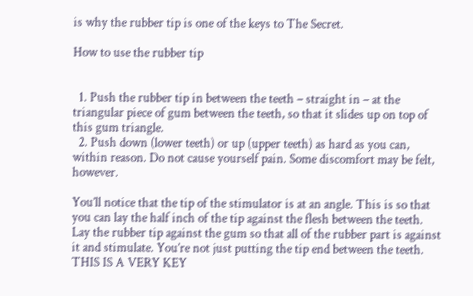is why the rubber tip is one of the keys to The Secret.

How to use the rubber tip


  1. Push the rubber tip in between the teeth – straight in – at the triangular piece of gum between the teeth, so that it slides up on top of this gum triangle.
  2. Push down (lower teeth) or up (upper teeth) as hard as you can, within reason. Do not cause yourself pain. Some discomfort may be felt, however.

You’ll notice that the tip of the stimulator is at an angle. This is so that you can lay the half inch of the tip against the flesh between the teeth. Lay the rubber tip against the gum so that all of the rubber part is against it and stimulate. You’re not just putting the tip end between the teeth. THIS IS A VERY KEY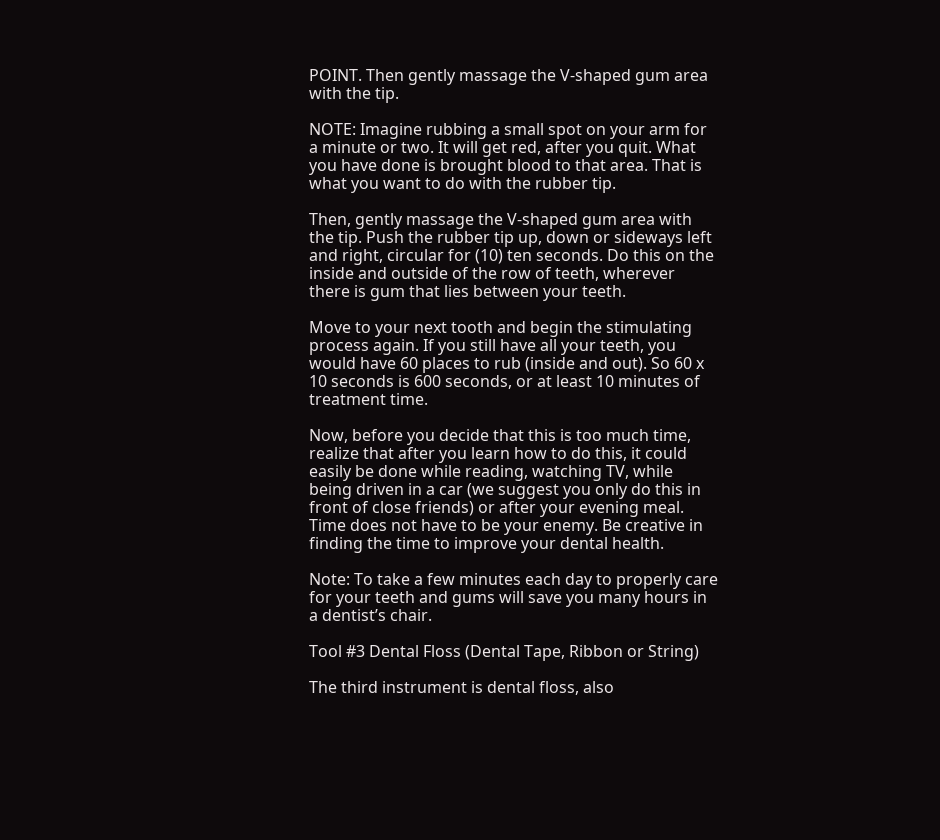POINT. Then gently massage the V-shaped gum area with the tip.

NOTE: Imagine rubbing a small spot on your arm for a minute or two. It will get red, after you quit. What you have done is brought blood to that area. That is what you want to do with the rubber tip.

Then, gently massage the V-shaped gum area with the tip. Push the rubber tip up, down or sideways left and right, circular for (10) ten seconds. Do this on the inside and outside of the row of teeth, wherever there is gum that lies between your teeth.

Move to your next tooth and begin the stimulating process again. If you still have all your teeth, you would have 60 places to rub (inside and out). So 60 x 10 seconds is 600 seconds, or at least 10 minutes of treatment time.

Now, before you decide that this is too much time, realize that after you learn how to do this, it could easily be done while reading, watching TV, while being driven in a car (we suggest you only do this in front of close friends) or after your evening meal. Time does not have to be your enemy. Be creative in finding the time to improve your dental health.

Note: To take a few minutes each day to properly care for your teeth and gums will save you many hours in a dentist’s chair.

Tool #3 Dental Floss (Dental Tape, Ribbon or String)

The third instrument is dental floss, also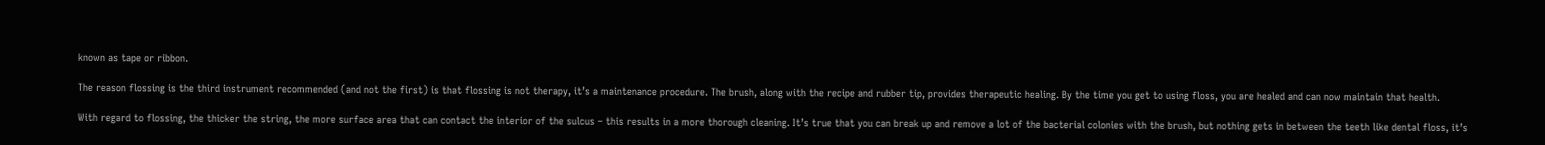known as tape or ribbon.

The reason flossing is the third instrument recommended (and not the first) is that flossing is not therapy, it’s a maintenance procedure. The brush, along with the recipe and rubber tip, provides therapeutic healing. By the time you get to using floss, you are healed and can now maintain that health.

With regard to flossing, the thicker the string, the more surface area that can contact the interior of the sulcus – this results in a more thorough cleaning. It’s true that you can break up and remove a lot of the bacterial colonies with the brush, but nothing gets in between the teeth like dental floss, it’s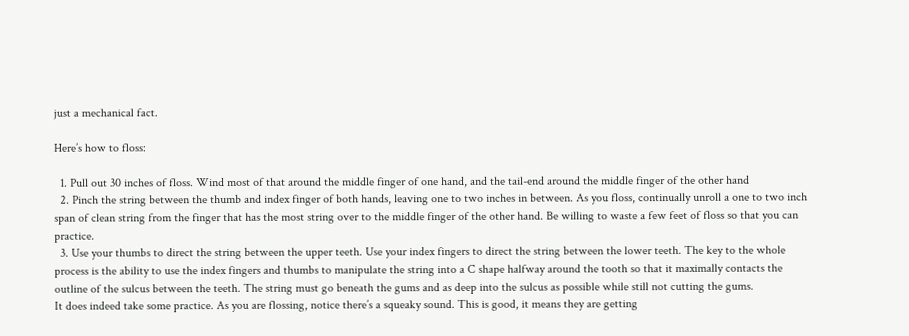just a mechanical fact.

Here’s how to floss:

  1. Pull out 30 inches of floss. Wind most of that around the middle finger of one hand, and the tail-end around the middle finger of the other hand
  2. Pinch the string between the thumb and index finger of both hands, leaving one to two inches in between. As you floss, continually unroll a one to two inch span of clean string from the finger that has the most string over to the middle finger of the other hand. Be willing to waste a few feet of floss so that you can practice.
  3. Use your thumbs to direct the string between the upper teeth. Use your index fingers to direct the string between the lower teeth. The key to the whole process is the ability to use the index fingers and thumbs to manipulate the string into a C shape halfway around the tooth so that it maximally contacts the outline of the sulcus between the teeth. The string must go beneath the gums and as deep into the sulcus as possible while still not cutting the gums.
It does indeed take some practice. As you are flossing, notice there’s a squeaky sound. This is good, it means they are getting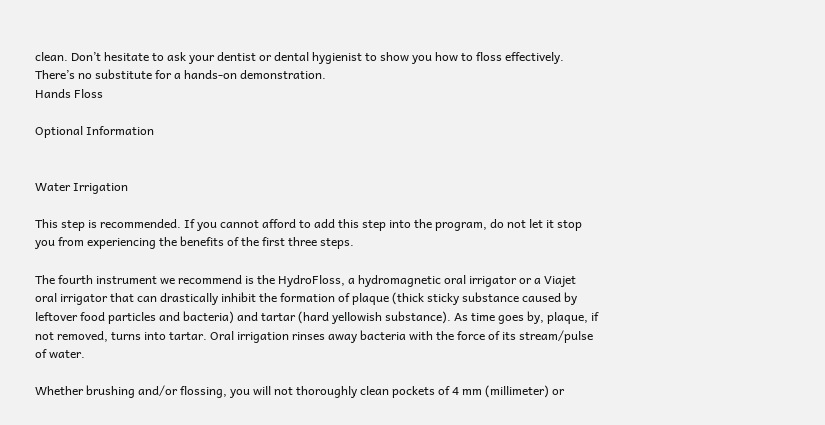clean. Don’t hesitate to ask your dentist or dental hygienist to show you how to floss effectively. There’s no substitute for a hands-on demonstration.
Hands Floss

Optional Information


Water Irrigation

This step is recommended. If you cannot afford to add this step into the program, do not let it stop you from experiencing the benefits of the first three steps.

The fourth instrument we recommend is the HydroFloss, a hydromagnetic oral irrigator or a Viajet oral irrigator that can drastically inhibit the formation of plaque (thick sticky substance caused by leftover food particles and bacteria) and tartar (hard yellowish substance). As time goes by, plaque, if not removed, turns into tartar. Oral irrigation rinses away bacteria with the force of its stream/pulse of water.

Whether brushing and/or flossing, you will not thoroughly clean pockets of 4 mm (millimeter) or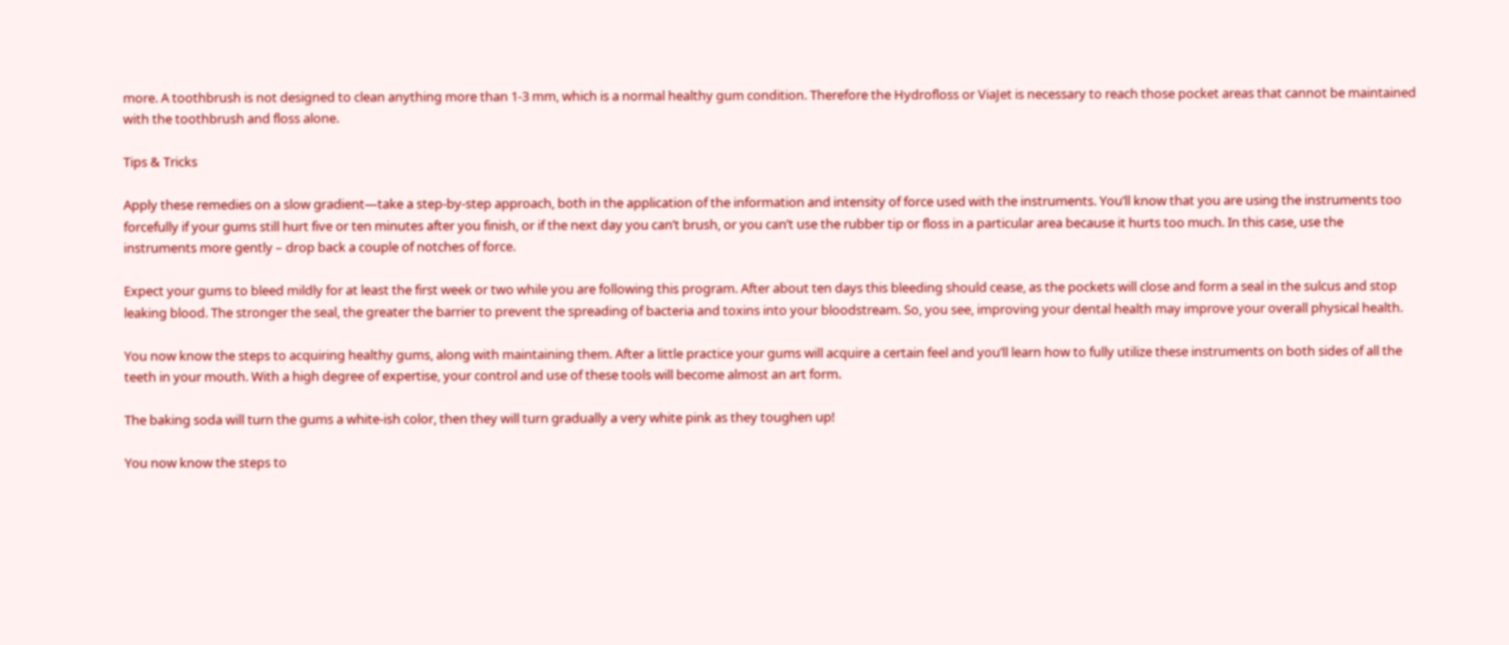more. A toothbrush is not designed to clean anything more than 1-3 mm, which is a normal healthy gum condition. Therefore the Hydrofloss or ViaJet is necessary to reach those pocket areas that cannot be maintained with the toothbrush and floss alone.

Tips & Tricks

Apply these remedies on a slow gradient—take a step-by-step approach, both in the application of the information and intensity of force used with the instruments. You’ll know that you are using the instruments too forcefully if your gums still hurt five or ten minutes after you finish, or if the next day you can’t brush, or you can’t use the rubber tip or floss in a particular area because it hurts too much. In this case, use the instruments more gently – drop back a couple of notches of force.

Expect your gums to bleed mildly for at least the first week or two while you are following this program. After about ten days this bleeding should cease, as the pockets will close and form a seal in the sulcus and stop leaking blood. The stronger the seal, the greater the barrier to prevent the spreading of bacteria and toxins into your bloodstream. So, you see, improving your dental health may improve your overall physical health.

You now know the steps to acquiring healthy gums, along with maintaining them. After a little practice your gums will acquire a certain feel and you’ll learn how to fully utilize these instruments on both sides of all the teeth in your mouth. With a high degree of expertise, your control and use of these tools will become almost an art form.

The baking soda will turn the gums a white-ish color, then they will turn gradually a very white pink as they toughen up!

You now know the steps to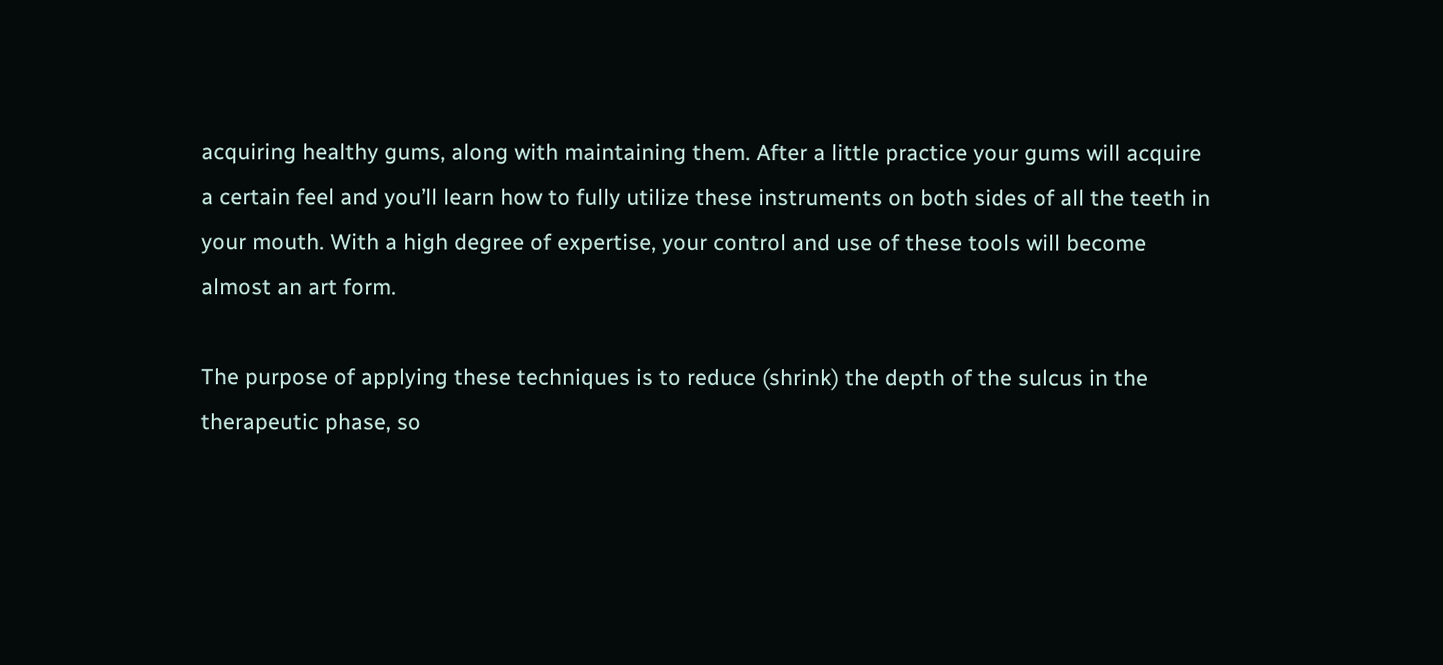acquiring healthy gums, along with maintaining them. After a little practice your gums will acquire a certain feel and you’ll learn how to fully utilize these instruments on both sides of all the teeth in your mouth. With a high degree of expertise, your control and use of these tools will become almost an art form.

The purpose of applying these techniques is to reduce (shrink) the depth of the sulcus in the therapeutic phase, so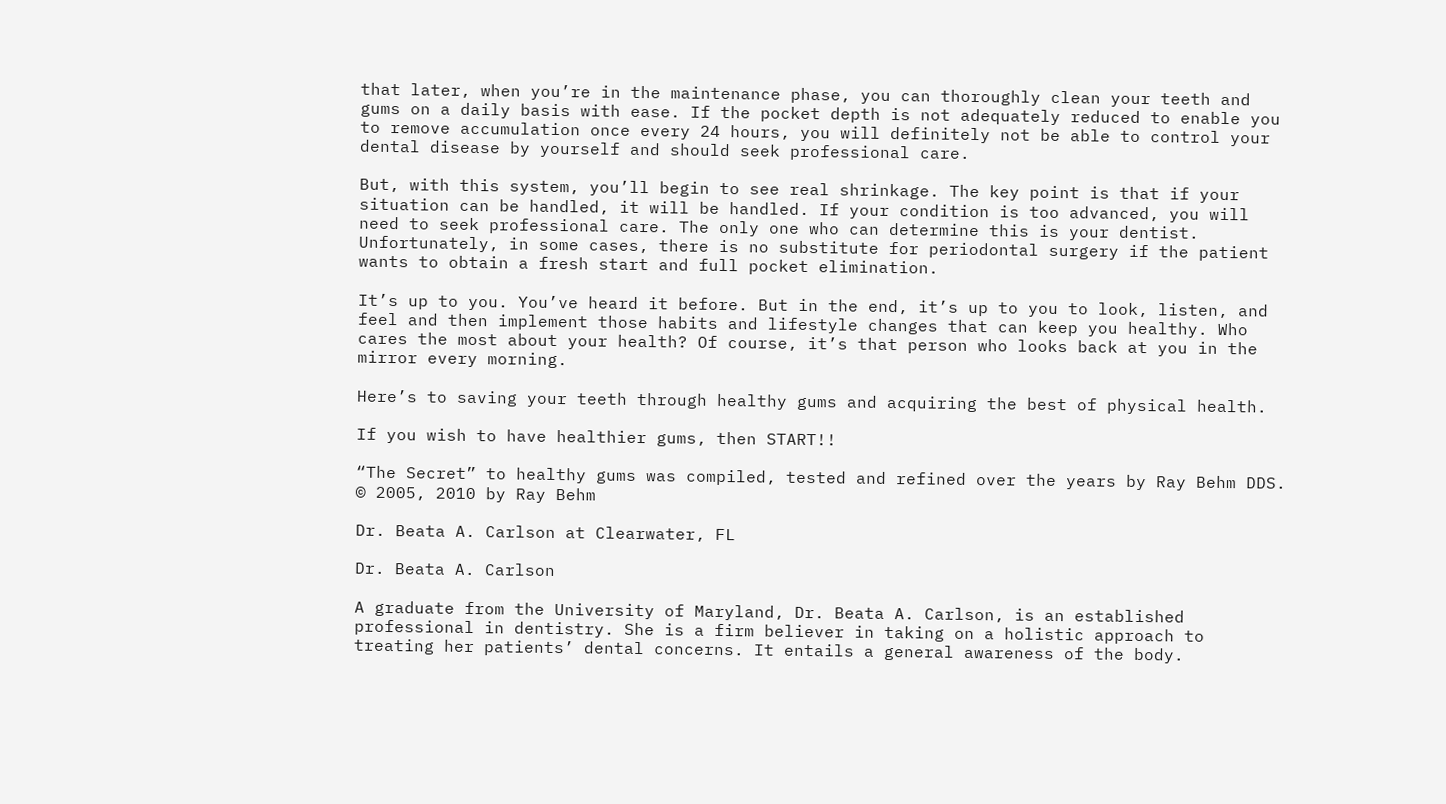that later, when you’re in the maintenance phase, you can thoroughly clean your teeth and gums on a daily basis with ease. If the pocket depth is not adequately reduced to enable you to remove accumulation once every 24 hours, you will definitely not be able to control your dental disease by yourself and should seek professional care.

But, with this system, you’ll begin to see real shrinkage. The key point is that if your situation can be handled, it will be handled. If your condition is too advanced, you will need to seek professional care. The only one who can determine this is your dentist. Unfortunately, in some cases, there is no substitute for periodontal surgery if the patient wants to obtain a fresh start and full pocket elimination.

It’s up to you. You’ve heard it before. But in the end, it’s up to you to look, listen, and feel and then implement those habits and lifestyle changes that can keep you healthy. Who cares the most about your health? Of course, it’s that person who looks back at you in the mirror every morning.

Here’s to saving your teeth through healthy gums and acquiring the best of physical health.

If you wish to have healthier gums, then START!!

“The Secret” to healthy gums was compiled, tested and refined over the years by Ray Behm DDS. © 2005, 2010 by Ray Behm

Dr. Beata A. Carlson at Clearwater, FL

Dr. Beata A. Carlson

A graduate from the University of Maryland, Dr. Beata A. Carlson, is an established professional in dentistry. She is a firm believer in taking on a holistic approach to treating her patients’ dental concerns. It entails a general awareness of the body.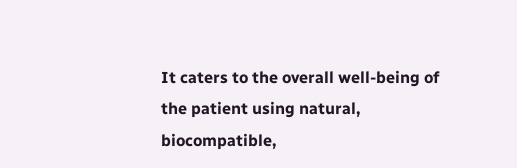It caters to the overall well-being of the patient using natural, biocompatible,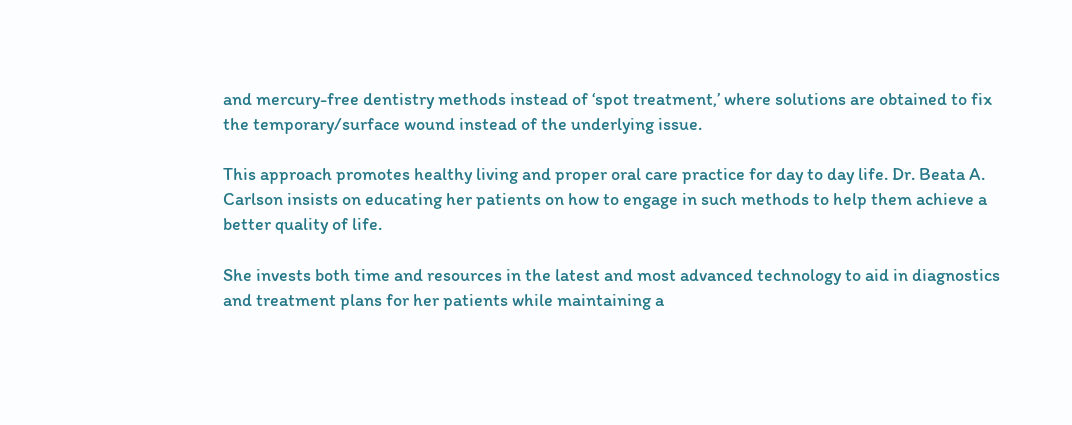and mercury-free dentistry methods instead of ‘spot treatment,’ where solutions are obtained to fix the temporary/surface wound instead of the underlying issue.

This approach promotes healthy living and proper oral care practice for day to day life. Dr. Beata A. Carlson insists on educating her patients on how to engage in such methods to help them achieve a better quality of life.

She invests both time and resources in the latest and most advanced technology to aid in diagnostics and treatment plans for her patients while maintaining a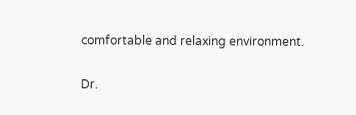comfortable and relaxing environment.

Dr.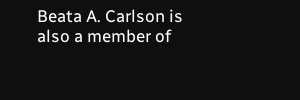Beata A. Carlson is also a member of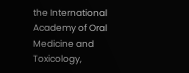the International Academy of Oral Medicine and Toxicology,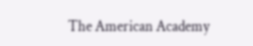The American Academy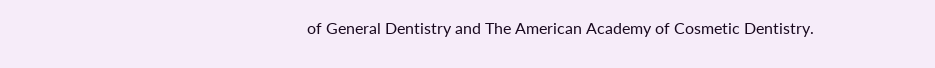of General Dentistry and The American Academy of Cosmetic Dentistry.